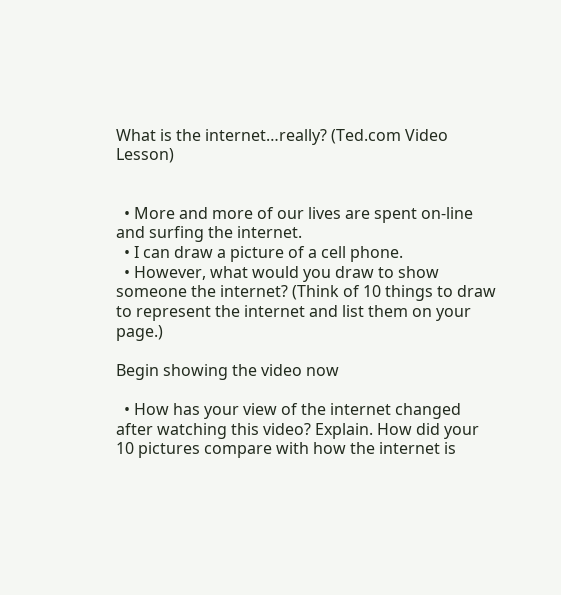What is the internet…really? (Ted.com Video Lesson)


  • More and more of our lives are spent on-line and surfing the internet.
  • I can draw a picture of a cell phone.
  • However, what would you draw to show someone the internet? (Think of 10 things to draw to represent the internet and list them on your page.)

Begin showing the video now

  • How has your view of the internet changed after watching this video? Explain. How did your 10 pictures compare with how the internet is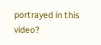portrayed in this video?